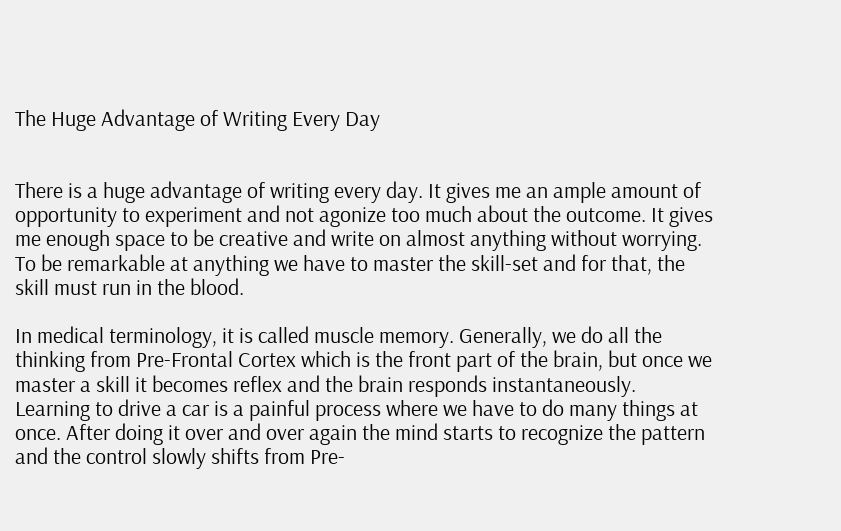The Huge Advantage of Writing Every Day


There is a huge advantage of writing every day. It gives me an ample amount of opportunity to experiment and not agonize too much about the outcome. It gives me enough space to be creative and write on almost anything without worrying. To be remarkable at anything we have to master the skill-set and for that, the skill must run in the blood.

In medical terminology, it is called muscle memory. Generally, we do all the thinking from Pre-Frontal Cortex which is the front part of the brain, but once we master a skill it becomes reflex and the brain responds instantaneously. Learning to drive a car is a painful process where we have to do many things at once. After doing it over and over again the mind starts to recognize the pattern and the control slowly shifts from Pre-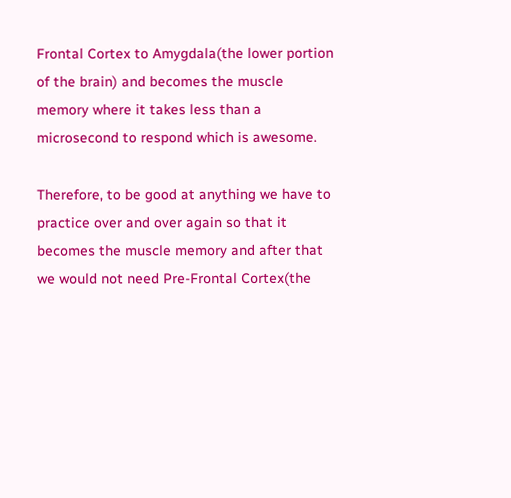Frontal Cortex to Amygdala(the lower portion of the brain) and becomes the muscle memory where it takes less than a microsecond to respond which is awesome.

Therefore, to be good at anything we have to practice over and over again so that it becomes the muscle memory and after that we would not need Pre-Frontal Cortex(the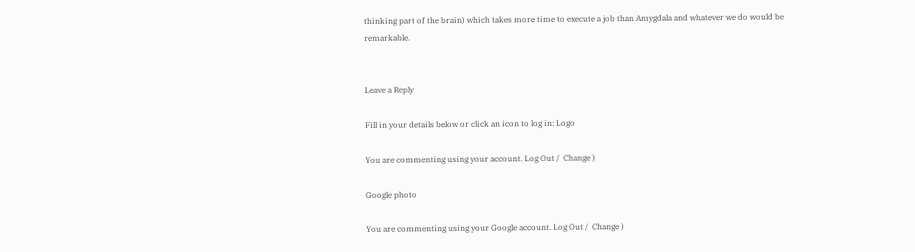thinking part of the brain) which takes more time to execute a job than Amygdala and whatever we do would be remarkable.


Leave a Reply

Fill in your details below or click an icon to log in: Logo

You are commenting using your account. Log Out /  Change )

Google photo

You are commenting using your Google account. Log Out /  Change )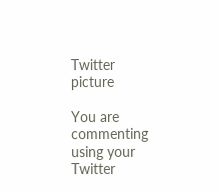Twitter picture

You are commenting using your Twitter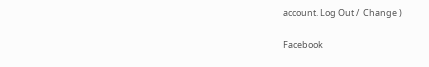account. Log Out /  Change )

Facebook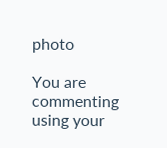photo

You are commenting using your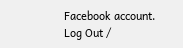Facebook account. Log Out /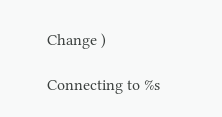Change )

Connecting to %s